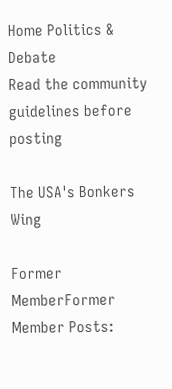Home Politics & Debate
Read the community guidelines before posting

The USA's Bonkers Wing

Former MemberFormer Member Posts: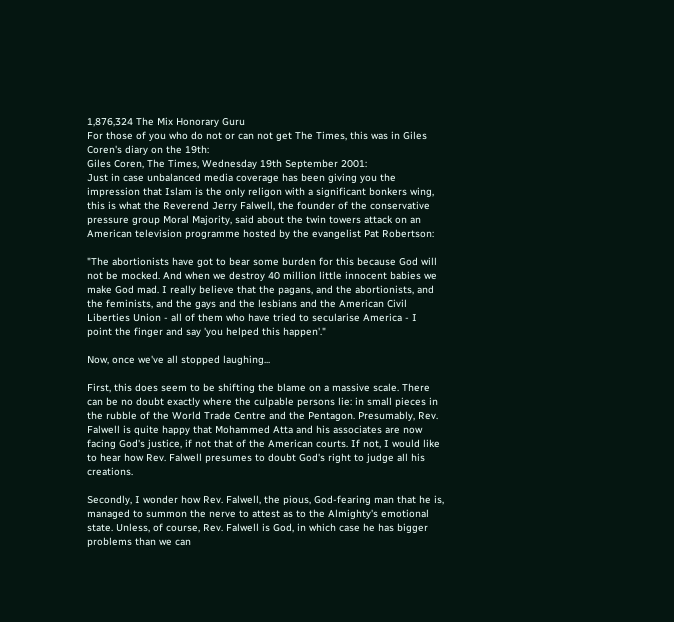1,876,324 The Mix Honorary Guru
For those of you who do not or can not get The Times, this was in Giles Coren's diary on the 19th:
Giles Coren, The Times, Wednesday 19th September 2001:
Just in case unbalanced media coverage has been giving you the impression that Islam is the only religon with a significant bonkers wing, this is what the Reverend Jerry Falwell, the founder of the conservative pressure group Moral Majority, said about the twin towers attack on an American television programme hosted by the evangelist Pat Robertson:

"The abortionists have got to bear some burden for this because God will not be mocked. And when we destroy 40 million little innocent babies we make God mad. I really believe that the pagans, and the abortionists, and the feminists, and the gays and the lesbians and the American Civil Liberties Union - all of them who have tried to secularise America - I point the finger and say 'you helped this happen'."

Now, once we've all stopped laughing...

First, this does seem to be shifting the blame on a massive scale. There can be no doubt exactly where the culpable persons lie: in small pieces in the rubble of the World Trade Centre and the Pentagon. Presumably, Rev. Falwell is quite happy that Mohammed Atta and his associates are now facing God's justice, if not that of the American courts. If not, I would like to hear how Rev. Falwell presumes to doubt God's right to judge all his creations.

Secondly, I wonder how Rev. Falwell, the pious, God-fearing man that he is, managed to summon the nerve to attest as to the Almighty's emotional state. Unless, of course, Rev. Falwell is God, in which case he has bigger problems than we can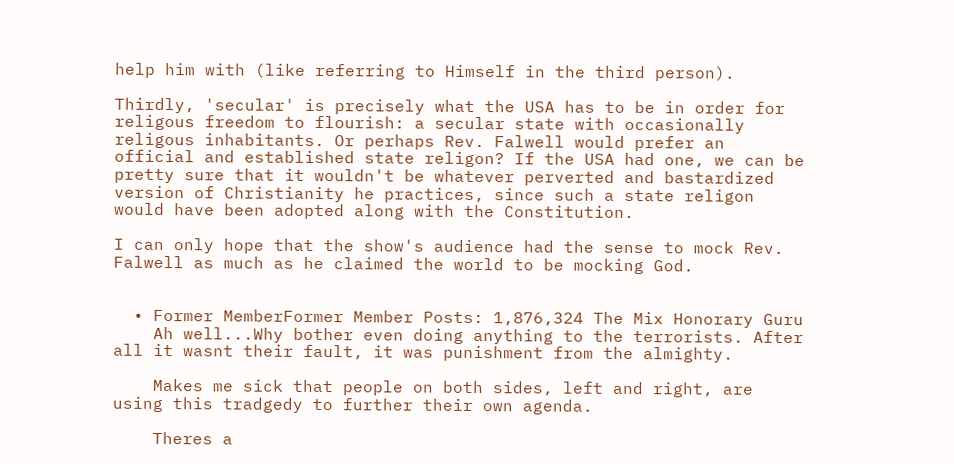help him with (like referring to Himself in the third person).

Thirdly, 'secular' is precisely what the USA has to be in order for religous freedom to flourish: a secular state with occasionally religous inhabitants. Or perhaps Rev. Falwell would prefer an official and established state religon? If the USA had one, we can be pretty sure that it wouldn't be whatever perverted and bastardized version of Christianity he practices, since such a state religon would have been adopted along with the Constitution.

I can only hope that the show's audience had the sense to mock Rev. Falwell as much as he claimed the world to be mocking God.


  • Former MemberFormer Member Posts: 1,876,324 The Mix Honorary Guru
    Ah well...Why bother even doing anything to the terrorists. After all it wasnt their fault, it was punishment from the almighty.

    Makes me sick that people on both sides, left and right, are using this tradgedy to further their own agenda.

    Theres a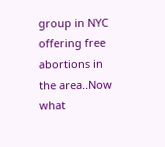group in NYC offering free abortions in the area..Now what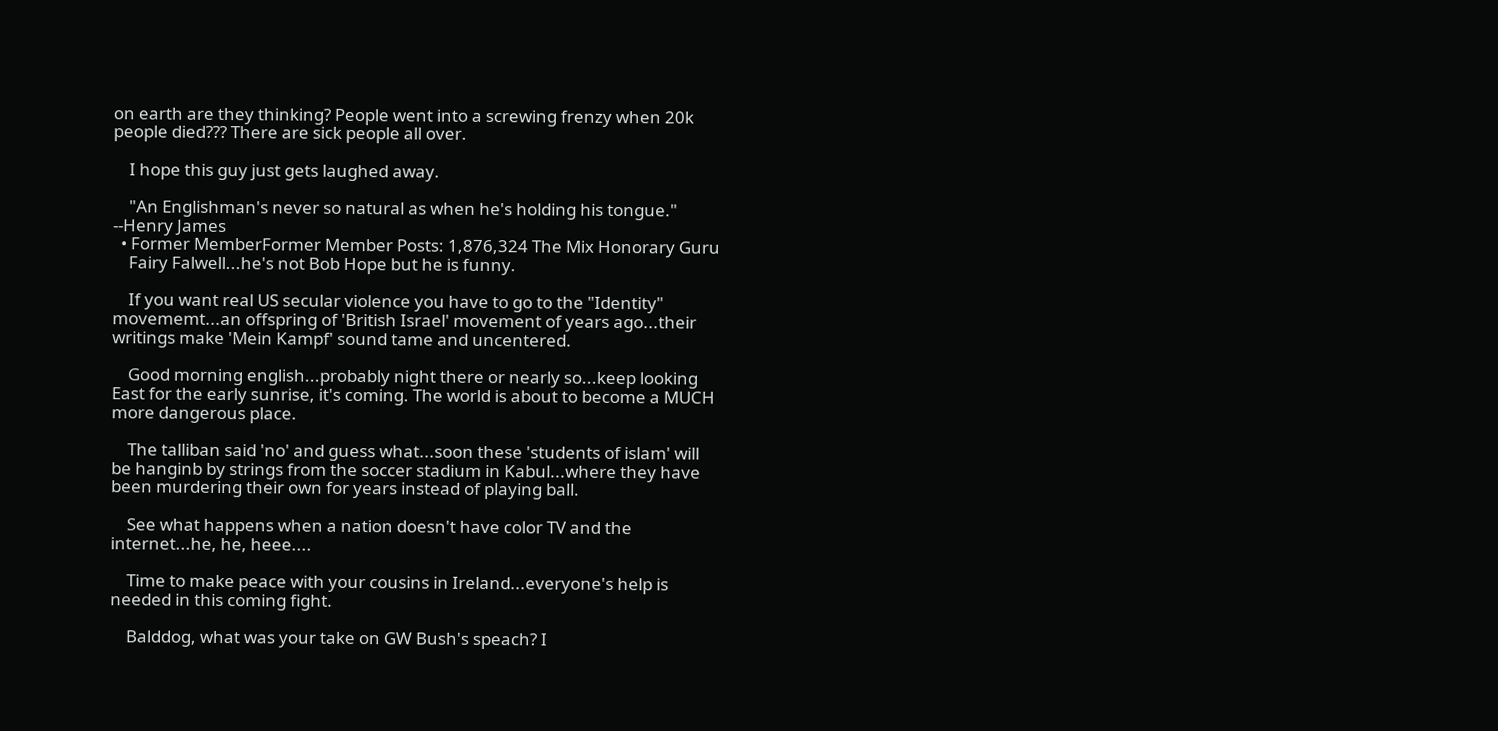on earth are they thinking? People went into a screwing frenzy when 20k people died??? There are sick people all over.

    I hope this guy just gets laughed away.

    "An Englishman's never so natural as when he's holding his tongue." --Henry James
  • Former MemberFormer Member Posts: 1,876,324 The Mix Honorary Guru
    Fairy Falwell...he's not Bob Hope but he is funny.

    If you want real US secular violence you have to go to the "Identity" movememt...an offspring of 'British Israel' movement of years ago...their writings make 'Mein Kampf' sound tame and uncentered.

    Good morning english...probably night there or nearly so...keep looking East for the early sunrise, it's coming. The world is about to become a MUCH more dangerous place.

    The talliban said 'no' and guess what...soon these 'students of islam' will be hanginb by strings from the soccer stadium in Kabul...where they have been murdering their own for years instead of playing ball.

    See what happens when a nation doesn't have color TV and the internet...he, he, heee....

    Time to make peace with your cousins in Ireland...everyone's help is needed in this coming fight.

    Balddog, what was your take on GW Bush's speach? I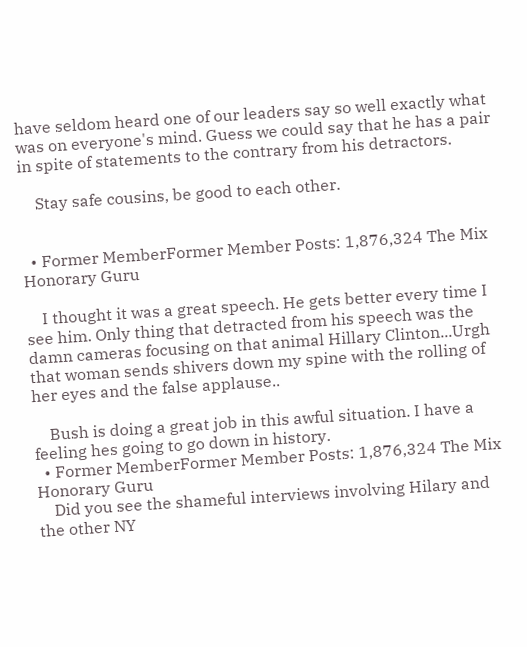have seldom heard one of our leaders say so well exactly what was on everyone's mind. Guess we could say that he has a pair in spite of statements to the contrary from his detractors.

    Stay safe cousins, be good to each other.


  • Former MemberFormer Member Posts: 1,876,324 The Mix Honorary Guru

    I thought it was a great speech. He gets better every time I see him. Only thing that detracted from his speech was the damn cameras focusing on that animal Hillary Clinton...Urgh that woman sends shivers down my spine with the rolling of her eyes and the false applause..

    Bush is doing a great job in this awful situation. I have a feeling hes going to go down in history.
  • Former MemberFormer Member Posts: 1,876,324 The Mix Honorary Guru
    Did you see the shameful interviews involving Hilary and the other NY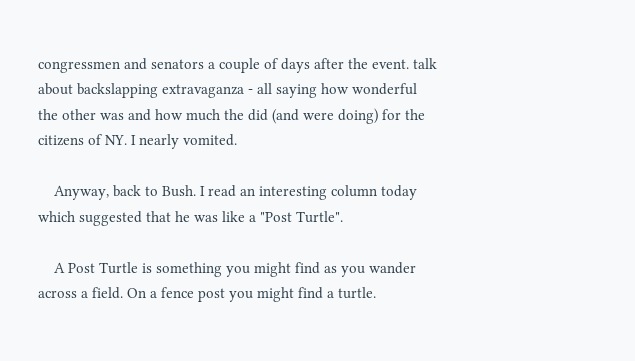congressmen and senators a couple of days after the event. talk about backslapping extravaganza - all saying how wonderful the other was and how much the did (and were doing) for the citizens of NY. I nearly vomited.

    Anyway, back to Bush. I read an interesting column today which suggested that he was like a "Post Turtle".

    A Post Turtle is something you might find as you wander across a field. On a fence post you might find a turtle.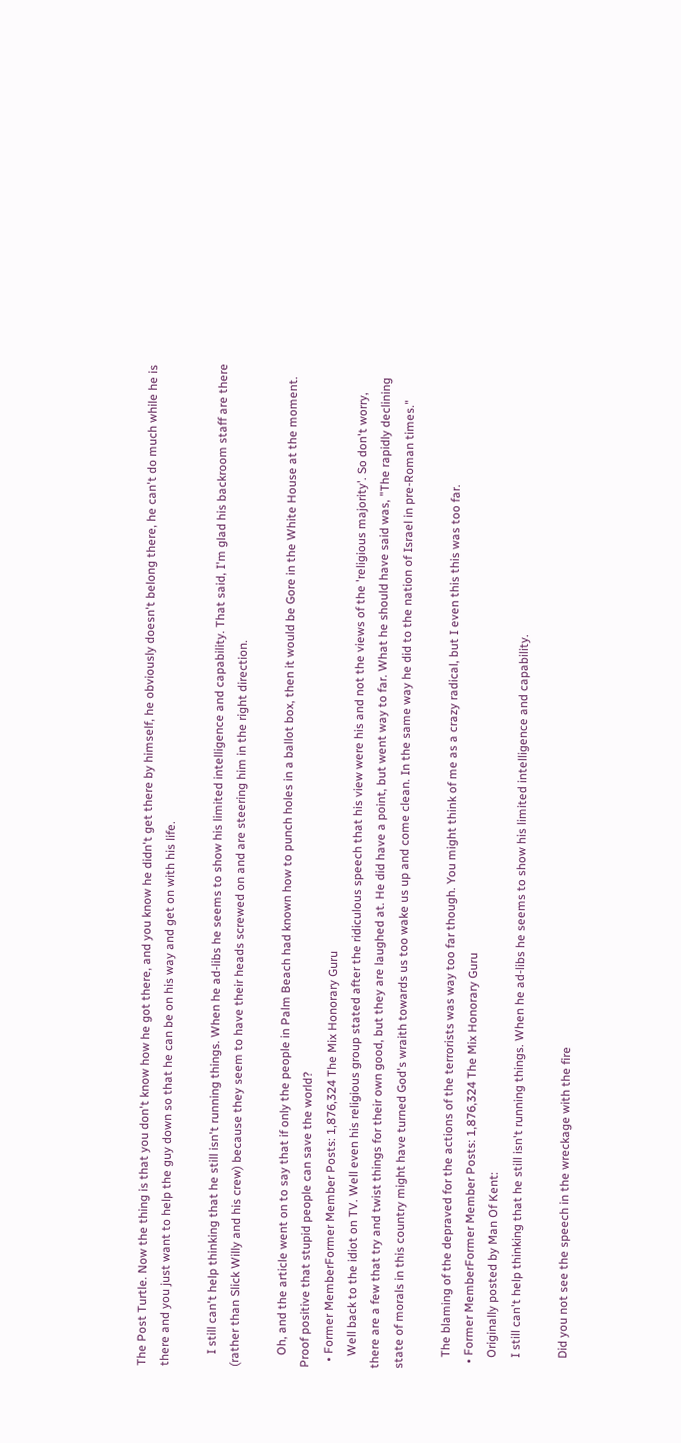The Post Turtle. Now the thing is that you don't know how he got there, and you know he didn't get there by himself, he obviously doesn't belong there, he can't do much while he is there and you just want to help the guy down so that he can be on his way and get on with his life.

    I still can't help thinking that he still isn't running things. When he ad-libs he seems to show his limited intelligence and capability. That said, I'm glad his backroom staff are there (rather than Slick Willy and his crew) because they seem to have their heads screwed on and are steering him in the right direction.

    Oh, and the article went on to say that if only the people in Palm Beach had known how to punch holes in a ballot box, then it would be Gore in the White House at the moment. Proof positive that stupid people can save the world?
  • Former MemberFormer Member Posts: 1,876,324 The Mix Honorary Guru
    Well back to the idiot on TV. Well even his religious group stated after the ridiculous speech that his view were his and not the views of the 'religious majority'. So don't worry, there are a few that try and twist things for their own good, but they are laughed at. He did have a point, but went way to far. What he should have said was, "The rapidly declining state of morals in this country might have turned God's wraith towards us too wake us up and come clean. In the same way he did to the nation of Israel in pre-Roman times."

    The blaming of the depraved for the actions of the terrorists was way too far though. You might think of me as a crazy radical, but I even this this was too far.
  • Former MemberFormer Member Posts: 1,876,324 The Mix Honorary Guru
    Originally posted by Man Of Kent:
    I still can't help thinking that he still isn't running things. When he ad-libs he seems to show his limited intelligence and capability.

    Did you not see the speech in the wreckage with the fire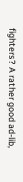fighters? A rather good ad-lib,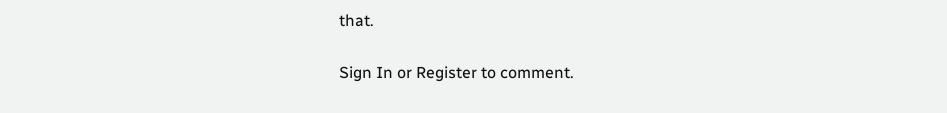that.

Sign In or Register to comment.